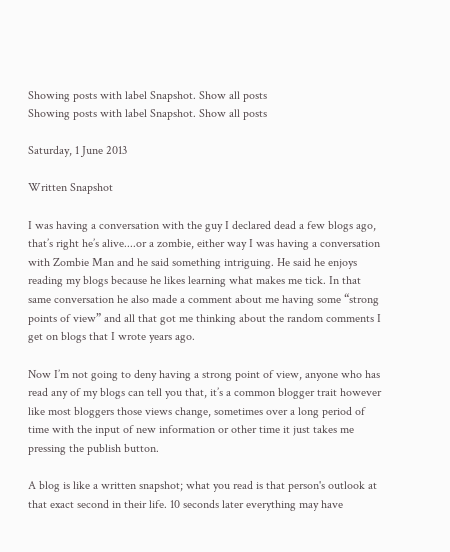Showing posts with label Snapshot. Show all posts
Showing posts with label Snapshot. Show all posts

Saturday, 1 June 2013

Written Snapshot

I was having a conversation with the guy I declared dead a few blogs ago, that’s right he’s alive....or a zombie, either way I was having a conversation with Zombie Man and he said something intriguing. He said he enjoys reading my blogs because he likes learning what makes me tick. In that same conversation he also made a comment about me having some “strong points of view” and all that got me thinking about the random comments I get on blogs that I wrote years ago.

Now I’m not going to deny having a strong point of view, anyone who has read any of my blogs can tell you that, it’s a common blogger trait however like most bloggers those views change, sometimes over a long period of time with the input of new information or other time it just takes me pressing the publish button.

A blog is like a written snapshot; what you read is that person's outlook at that exact second in their life. 10 seconds later everything may have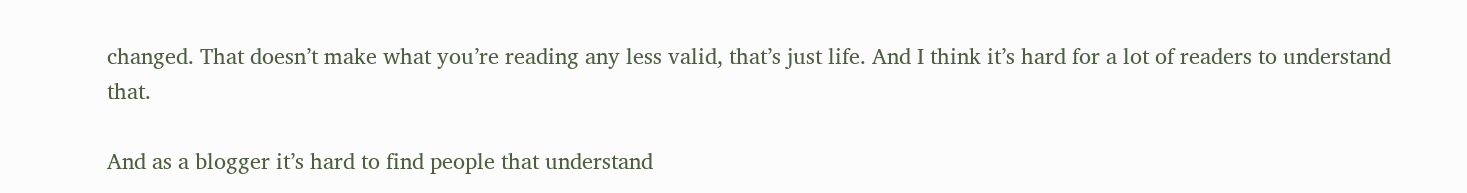changed. That doesn’t make what you’re reading any less valid, that’s just life. And I think it’s hard for a lot of readers to understand that.

And as a blogger it’s hard to find people that understand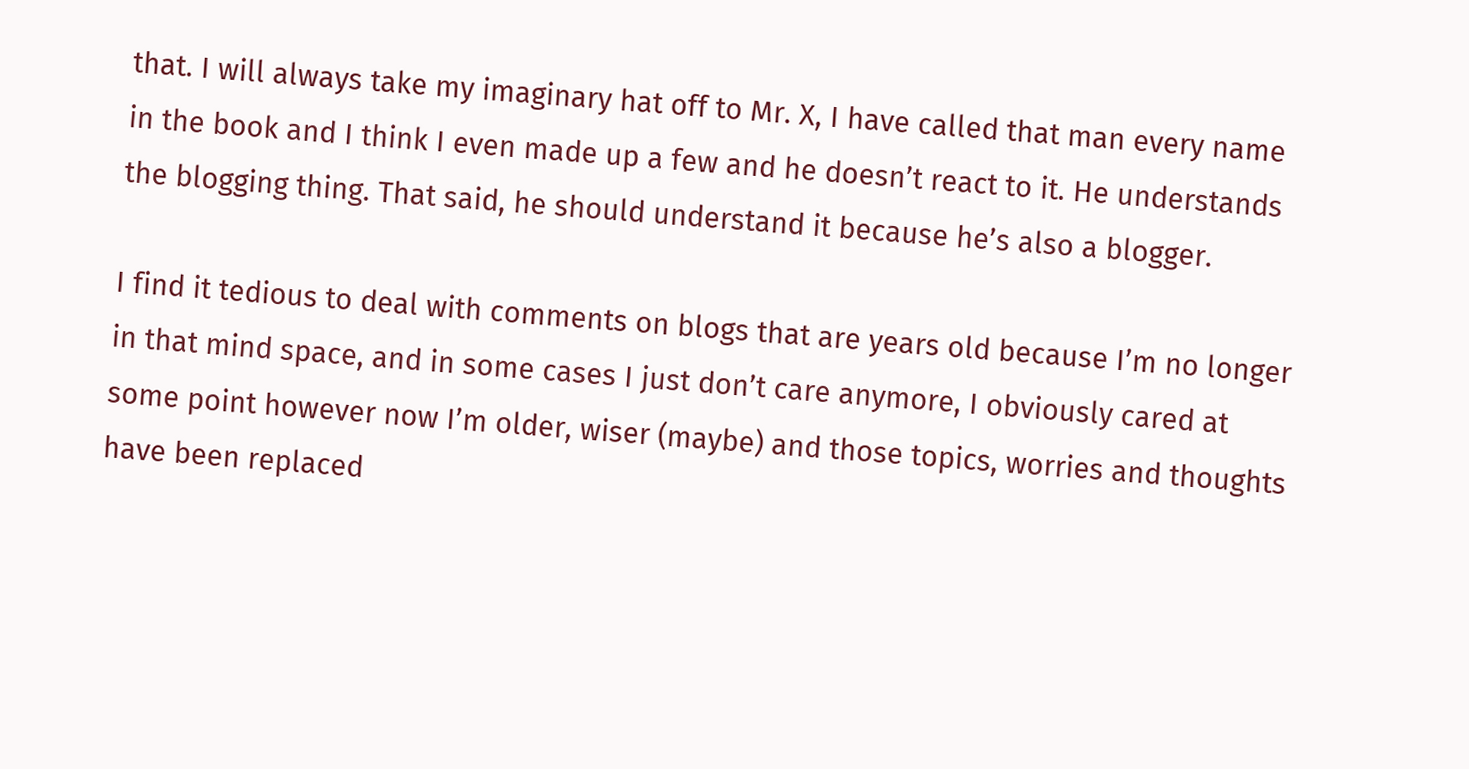that. I will always take my imaginary hat off to Mr. X, I have called that man every name in the book and I think I even made up a few and he doesn’t react to it. He understands the blogging thing. That said, he should understand it because he’s also a blogger.

I find it tedious to deal with comments on blogs that are years old because I’m no longer in that mind space, and in some cases I just don’t care anymore, I obviously cared at some point however now I’m older, wiser (maybe) and those topics, worries and thoughts have been replaced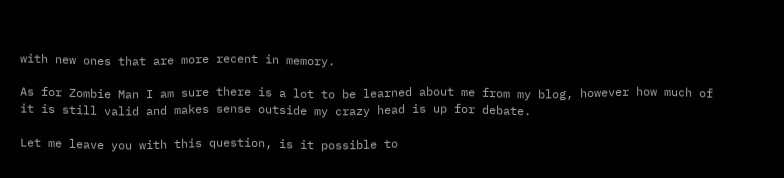with new ones that are more recent in memory.

As for Zombie Man I am sure there is a lot to be learned about me from my blog, however how much of it is still valid and makes sense outside my crazy head is up for debate.

Let me leave you with this question, is it possible to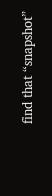find that “snapshot”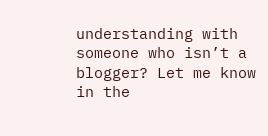understanding with someone who isn’t a blogger? Let me know in the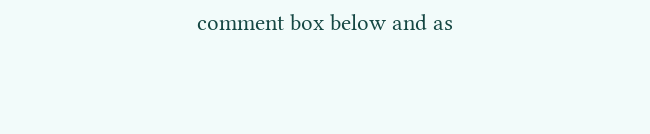comment box below and as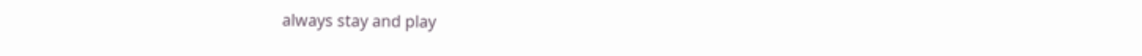always stay and play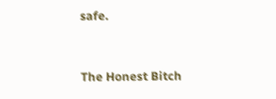safe.


The Honest Bitch